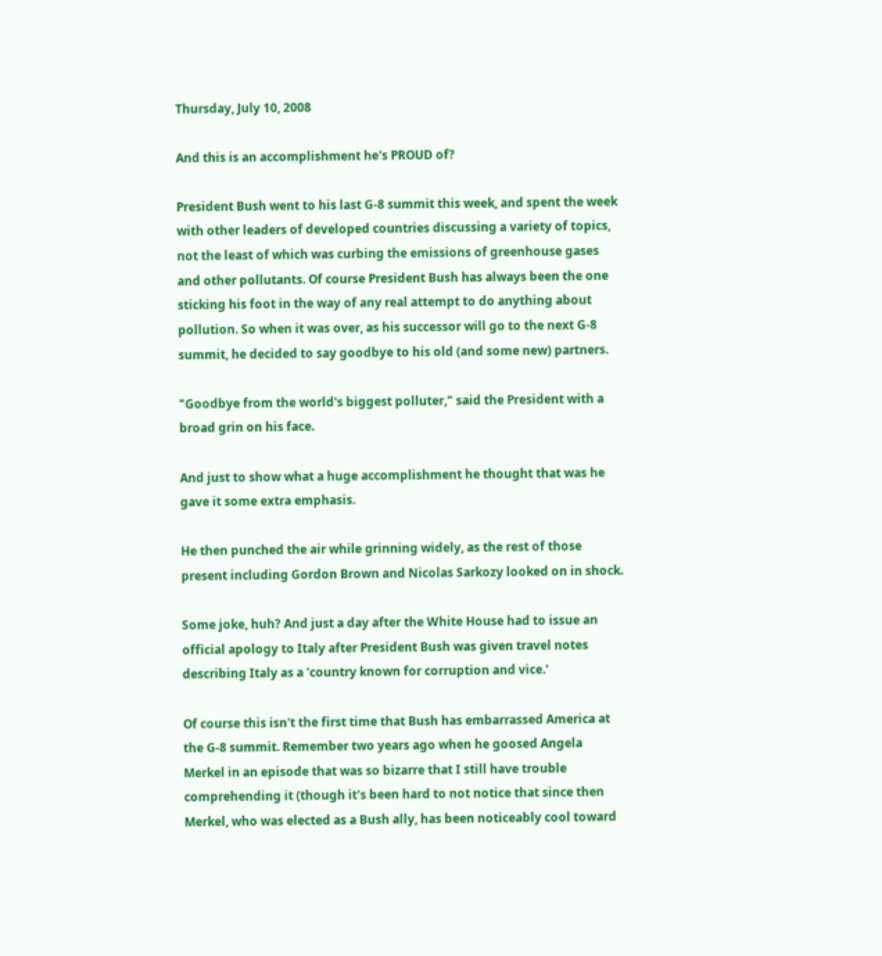Thursday, July 10, 2008

And this is an accomplishment he's PROUD of?

President Bush went to his last G-8 summit this week, and spent the week with other leaders of developed countries discussing a variety of topics, not the least of which was curbing the emissions of greenhouse gases and other pollutants. Of course President Bush has always been the one sticking his foot in the way of any real attempt to do anything about pollution. So when it was over, as his successor will go to the next G-8 summit, he decided to say goodbye to his old (and some new) partners.

"Goodbye from the world's biggest polluter," said the President with a broad grin on his face.

And just to show what a huge accomplishment he thought that was he gave it some extra emphasis.

He then punched the air while grinning widely, as the rest of those present including Gordon Brown and Nicolas Sarkozy looked on in shock.

Some joke, huh? And just a day after the White House had to issue an official apology to Italy after President Bush was given travel notes describing Italy as a 'country known for corruption and vice.'

Of course this isn't the first time that Bush has embarrassed America at the G-8 summit. Remember two years ago when he goosed Angela Merkel in an episode that was so bizarre that I still have trouble comprehending it (though it's been hard to not notice that since then Merkel, who was elected as a Bush ally, has been noticeably cool toward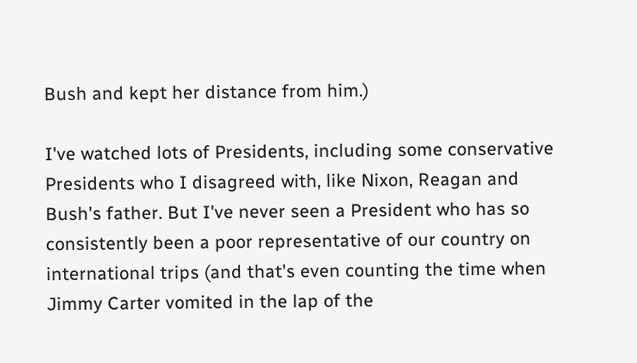Bush and kept her distance from him.)

I've watched lots of Presidents, including some conservative Presidents who I disagreed with, like Nixon, Reagan and Bush's father. But I've never seen a President who has so consistently been a poor representative of our country on international trips (and that's even counting the time when Jimmy Carter vomited in the lap of the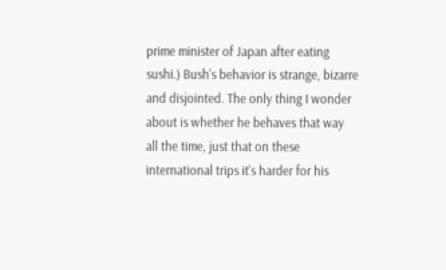prime minister of Japan after eating sushi.) Bush's behavior is strange, bizarre and disjointed. The only thing I wonder about is whether he behaves that way all the time, just that on these international trips it's harder for his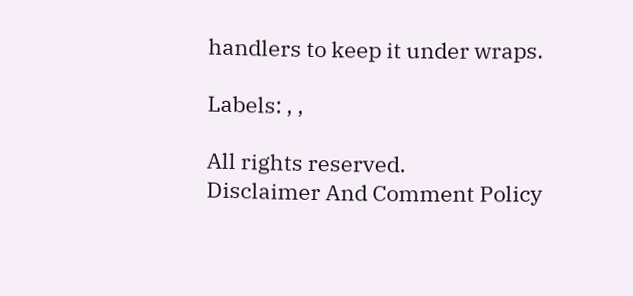handlers to keep it under wraps.

Labels: , ,

All rights reserved.
Disclaimer And Comment Policy